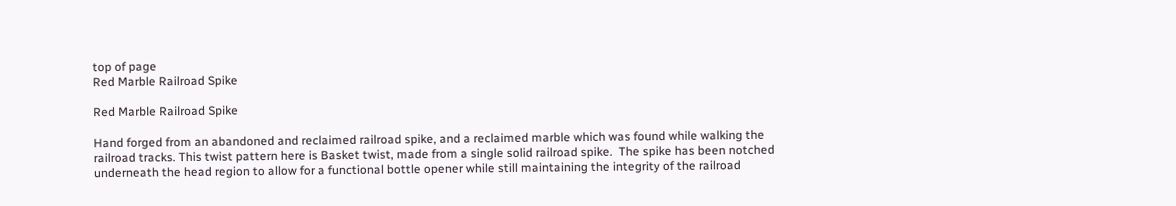top of page
Red Marble Railroad Spike

Red Marble Railroad Spike

Hand forged from an abandoned and reclaimed railroad spike, and a reclaimed marble which was found while walking the railroad tracks. This twist pattern here is Basket twist, made from a single solid railroad spike.  The spike has been notched underneath the head region to allow for a functional bottle opener while still maintaining the integrity of the railroad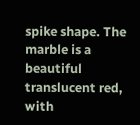spike shape. The marble is a beautiful translucent red, with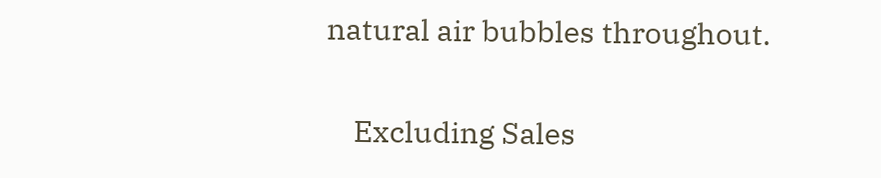natural air bubbles throughout.

    Excluding Sales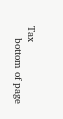Tax
    bottom of page